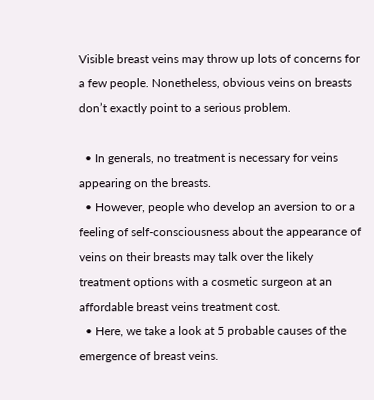Visible breast veins may throw up lots of concerns for a few people. Nonetheless, obvious veins on breasts don’t exactly point to a serious problem.

  • In generals, no treatment is necessary for veins appearing on the breasts.
  • However, people who develop an aversion to or a feeling of self-consciousness about the appearance of veins on their breasts may talk over the likely treatment options with a cosmetic surgeon at an affordable breast veins treatment cost.
  • Here, we take a look at 5 probable causes of the emergence of breast veins.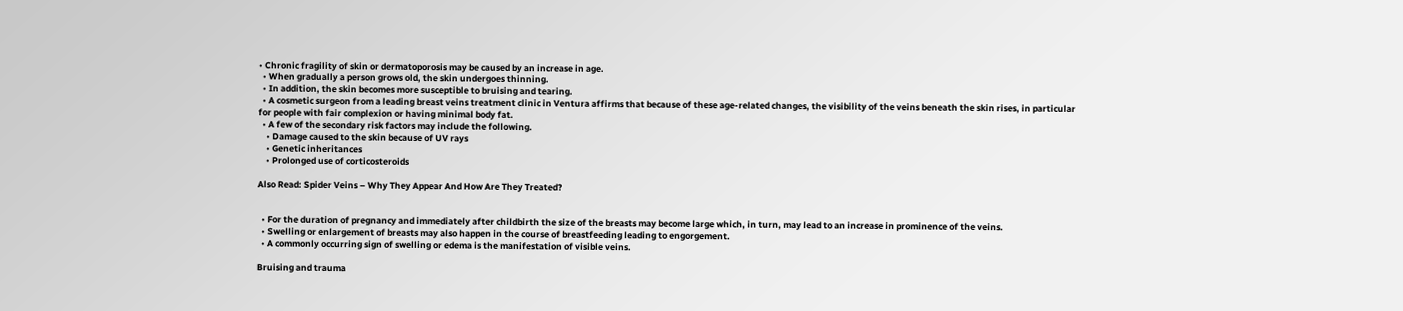• Chronic fragility of skin or dermatoporosis may be caused by an increase in age.
  • When gradually a person grows old, the skin undergoes thinning.
  • In addition, the skin becomes more susceptible to bruising and tearing.
  • A cosmetic surgeon from a leading breast veins treatment clinic in Ventura affirms that because of these age-related changes, the visibility of the veins beneath the skin rises, in particular for people with fair complexion or having minimal body fat.
  • A few of the secondary risk factors may include the following.
    • Damage caused to the skin because of UV rays
    • Genetic inheritances
    • Prolonged use of corticosteroids

Also Read: Spider Veins – Why They Appear And How Are They Treated?


  • For the duration of pregnancy and immediately after childbirth the size of the breasts may become large which, in turn, may lead to an increase in prominence of the veins.
  • Swelling or enlargement of breasts may also happen in the course of breastfeeding leading to engorgement.
  • A commonly occurring sign of swelling or edema is the manifestation of visible veins.

Bruising and trauma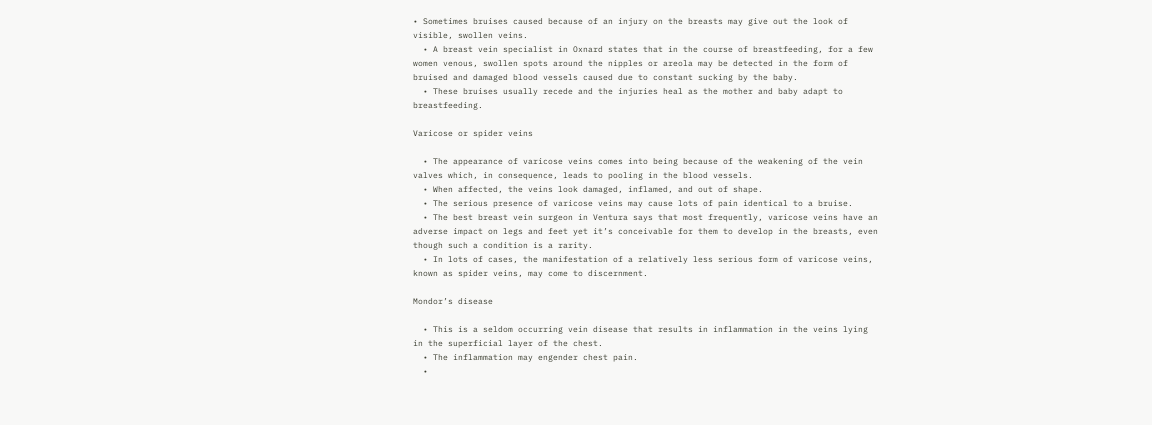• Sometimes bruises caused because of an injury on the breasts may give out the look of visible, swollen veins.
  • A breast vein specialist in Oxnard states that in the course of breastfeeding, for a few women venous, swollen spots around the nipples or areola may be detected in the form of bruised and damaged blood vessels caused due to constant sucking by the baby.
  • These bruises usually recede and the injuries heal as the mother and baby adapt to breastfeeding.

Varicose or spider veins

  • The appearance of varicose veins comes into being because of the weakening of the vein valves which, in consequence, leads to pooling in the blood vessels.
  • When affected, the veins look damaged, inflamed, and out of shape.
  • The serious presence of varicose veins may cause lots of pain identical to a bruise.
  • The best breast vein surgeon in Ventura says that most frequently, varicose veins have an adverse impact on legs and feet yet it’s conceivable for them to develop in the breasts, even though such a condition is a rarity.
  • In lots of cases, the manifestation of a relatively less serious form of varicose veins, known as spider veins, may come to discernment.

Mondor’s disease

  • This is a seldom occurring vein disease that results in inflammation in the veins lying in the superficial layer of the chest.
  • The inflammation may engender chest pain.
  •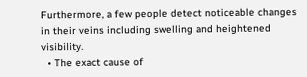Furthermore, a few people detect noticeable changes in their veins including swelling and heightened visibility.
  • The exact cause of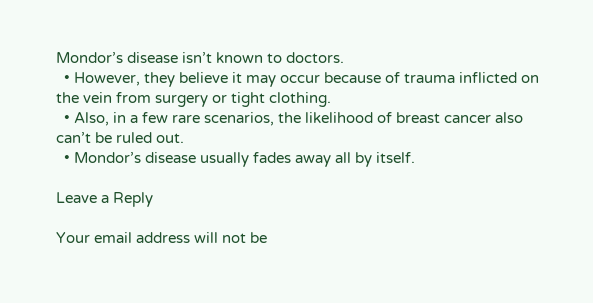Mondor’s disease isn’t known to doctors.
  • However, they believe it may occur because of trauma inflicted on the vein from surgery or tight clothing.
  • Also, in a few rare scenarios, the likelihood of breast cancer also can’t be ruled out.
  • Mondor’s disease usually fades away all by itself.

Leave a Reply

Your email address will not be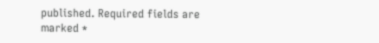published. Required fields are marked *